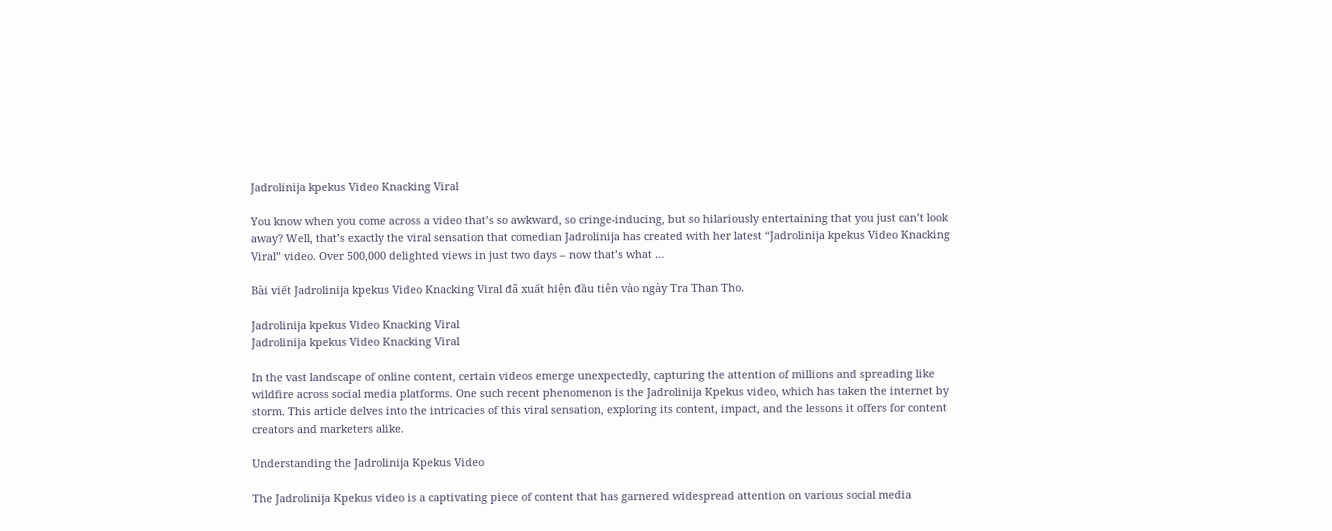Jadrolinija kpekus Video Knacking Viral

You know when you come across a video that’s so awkward, so cringe-inducing, but so hilariously entertaining that you just can’t look away? Well, that’s exactly the viral sensation that comedian Jadrolinija has created with her latest “Jadrolinija kpekus Video Knacking Viral” video. Over 500,000 delighted views in just two days – now that’s what …

Bài viết Jadrolinija kpekus Video Knacking Viral đã xuất hiện đầu tiên vào ngày Tra Than Tho.

Jadrolinija kpekus Video Knacking Viral
Jadrolinija kpekus Video Knacking Viral

In the vast landscape of online content, certain videos emerge unexpectedly, capturing the attention of millions and spreading like wildfire across social media platforms. One such recent phenomenon is the Jadrolinija Kpekus video, which has taken the internet by storm. This article delves into the intricacies of this viral sensation, exploring its content, impact, and the lessons it offers for content creators and marketers alike.

Understanding the Jadrolinija Kpekus Video

The Jadrolinija Kpekus video is a captivating piece of content that has garnered widespread attention on various social media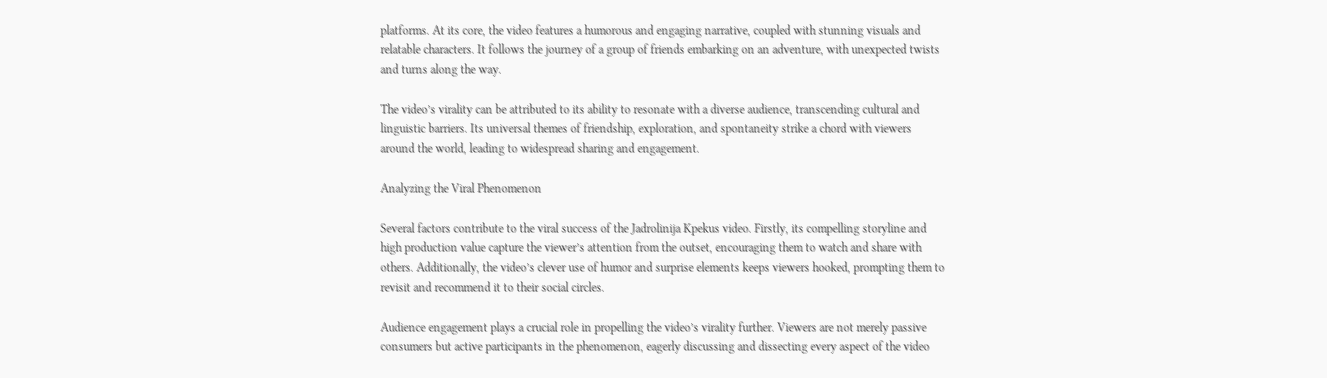platforms. At its core, the video features a humorous and engaging narrative, coupled with stunning visuals and relatable characters. It follows the journey of a group of friends embarking on an adventure, with unexpected twists and turns along the way.

The video’s virality can be attributed to its ability to resonate with a diverse audience, transcending cultural and linguistic barriers. Its universal themes of friendship, exploration, and spontaneity strike a chord with viewers around the world, leading to widespread sharing and engagement.

Analyzing the Viral Phenomenon

Several factors contribute to the viral success of the Jadrolinija Kpekus video. Firstly, its compelling storyline and high production value capture the viewer’s attention from the outset, encouraging them to watch and share with others. Additionally, the video’s clever use of humor and surprise elements keeps viewers hooked, prompting them to revisit and recommend it to their social circles.

Audience engagement plays a crucial role in propelling the video’s virality further. Viewers are not merely passive consumers but active participants in the phenomenon, eagerly discussing and dissecting every aspect of the video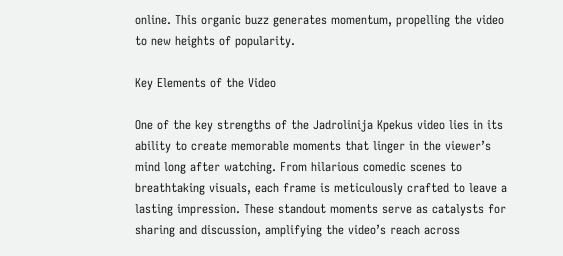online. This organic buzz generates momentum, propelling the video to new heights of popularity.

Key Elements of the Video

One of the key strengths of the Jadrolinija Kpekus video lies in its ability to create memorable moments that linger in the viewer’s mind long after watching. From hilarious comedic scenes to breathtaking visuals, each frame is meticulously crafted to leave a lasting impression. These standout moments serve as catalysts for sharing and discussion, amplifying the video’s reach across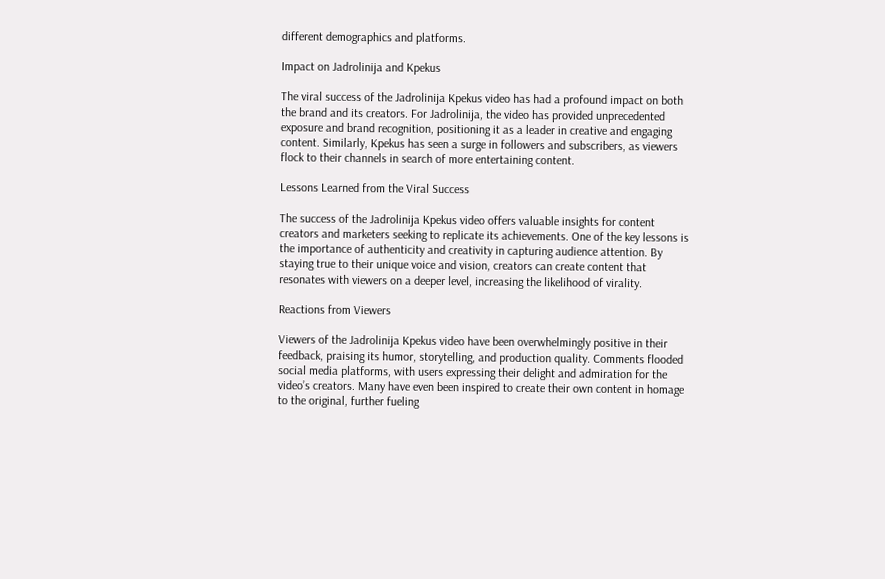different demographics and platforms.

Impact on Jadrolinija and Kpekus

The viral success of the Jadrolinija Kpekus video has had a profound impact on both the brand and its creators. For Jadrolinija, the video has provided unprecedented exposure and brand recognition, positioning it as a leader in creative and engaging content. Similarly, Kpekus has seen a surge in followers and subscribers, as viewers flock to their channels in search of more entertaining content.

Lessons Learned from the Viral Success

The success of the Jadrolinija Kpekus video offers valuable insights for content creators and marketers seeking to replicate its achievements. One of the key lessons is the importance of authenticity and creativity in capturing audience attention. By staying true to their unique voice and vision, creators can create content that resonates with viewers on a deeper level, increasing the likelihood of virality.

Reactions from Viewers

Viewers of the Jadrolinija Kpekus video have been overwhelmingly positive in their feedback, praising its humor, storytelling, and production quality. Comments flooded social media platforms, with users expressing their delight and admiration for the video’s creators. Many have even been inspired to create their own content in homage to the original, further fueling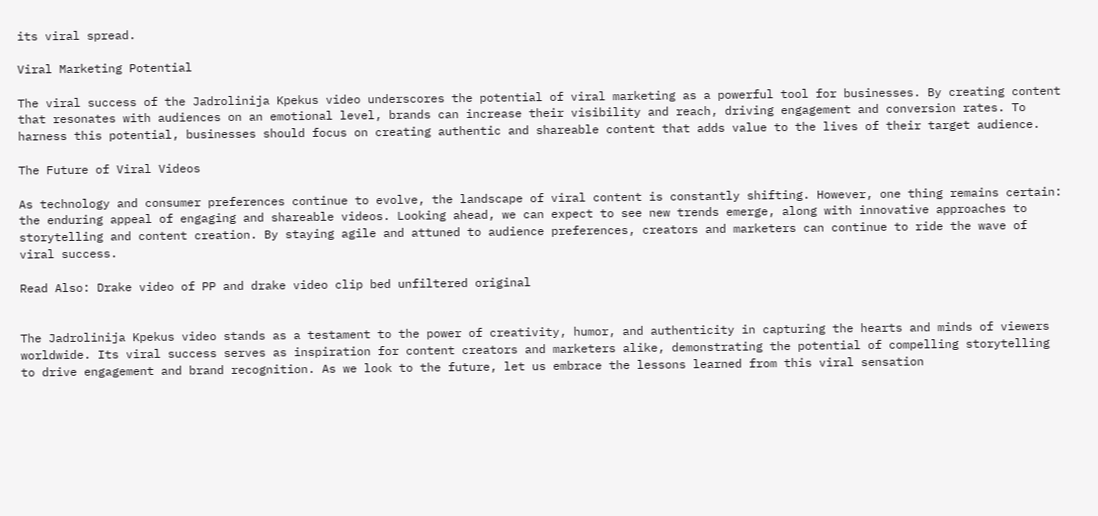its viral spread.

Viral Marketing Potential

The viral success of the Jadrolinija Kpekus video underscores the potential of viral marketing as a powerful tool for businesses. By creating content that resonates with audiences on an emotional level, brands can increase their visibility and reach, driving engagement and conversion rates. To harness this potential, businesses should focus on creating authentic and shareable content that adds value to the lives of their target audience.

The Future of Viral Videos

As technology and consumer preferences continue to evolve, the landscape of viral content is constantly shifting. However, one thing remains certain: the enduring appeal of engaging and shareable videos. Looking ahead, we can expect to see new trends emerge, along with innovative approaches to storytelling and content creation. By staying agile and attuned to audience preferences, creators and marketers can continue to ride the wave of viral success.

Read Also: Drake video of PP and drake video clip bed unfiltered original


The Jadrolinija Kpekus video stands as a testament to the power of creativity, humor, and authenticity in capturing the hearts and minds of viewers worldwide. Its viral success serves as inspiration for content creators and marketers alike, demonstrating the potential of compelling storytelling to drive engagement and brand recognition. As we look to the future, let us embrace the lessons learned from this viral sensation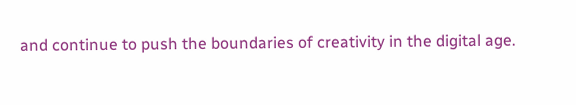and continue to push the boundaries of creativity in the digital age.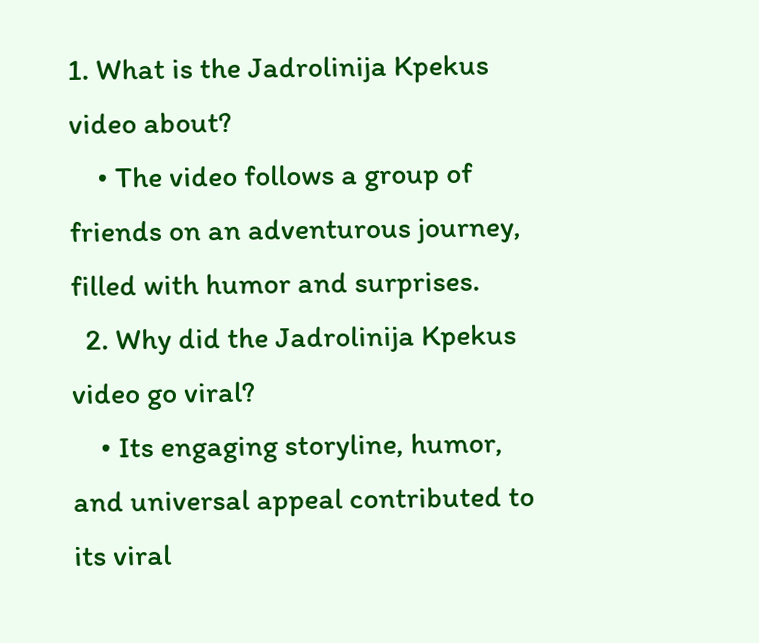1. What is the Jadrolinija Kpekus video about?
    • The video follows a group of friends on an adventurous journey, filled with humor and surprises.
  2. Why did the Jadrolinija Kpekus video go viral?
    • Its engaging storyline, humor, and universal appeal contributed to its viral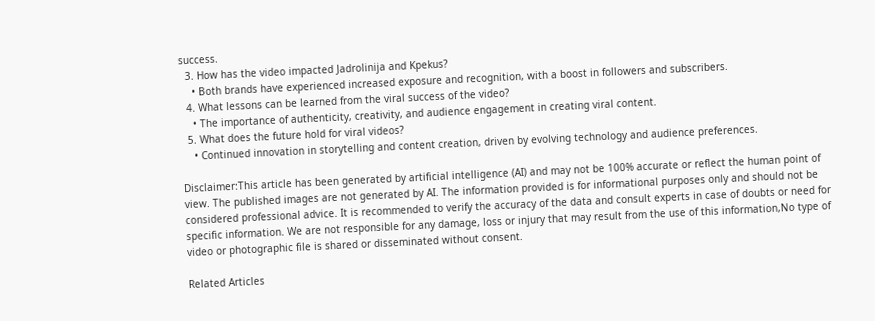success.
  3. How has the video impacted Jadrolinija and Kpekus?
    • Both brands have experienced increased exposure and recognition, with a boost in followers and subscribers.
  4. What lessons can be learned from the viral success of the video?
    • The importance of authenticity, creativity, and audience engagement in creating viral content.
  5. What does the future hold for viral videos?
    • Continued innovation in storytelling and content creation, driven by evolving technology and audience preferences.

Disclaimer:This article has been generated by artificial intelligence (AI) and may not be 100% accurate or reflect the human point of view. The published images are not generated by AI. The information provided is for informational purposes only and should not be considered professional advice. It is recommended to verify the accuracy of the data and consult experts in case of doubts or need for specific information. We are not responsible for any damage, loss or injury that may result from the use of this information,No type of video or photographic file is shared or disseminated without consent.

Related Articles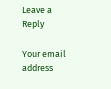Leave a Reply

Your email address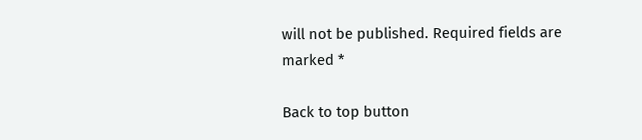will not be published. Required fields are marked *

Back to top button